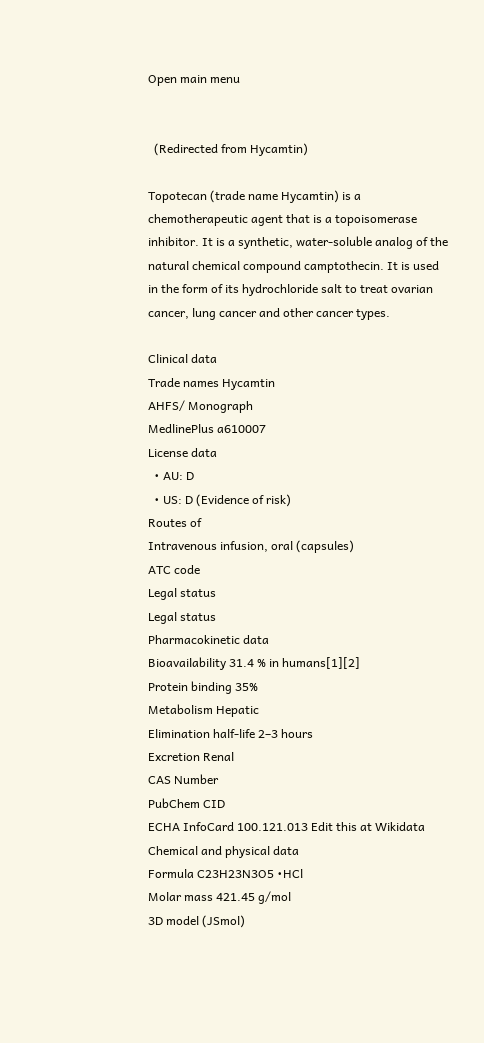Open main menu


  (Redirected from Hycamtin)

Topotecan (trade name Hycamtin) is a chemotherapeutic agent that is a topoisomerase inhibitor. It is a synthetic, water-soluble analog of the natural chemical compound camptothecin. It is used in the form of its hydrochloride salt to treat ovarian cancer, lung cancer and other cancer types.

Clinical data
Trade names Hycamtin
AHFS/ Monograph
MedlinePlus a610007
License data
  • AU: D
  • US: D (Evidence of risk)
Routes of
Intravenous infusion, oral (capsules)
ATC code
Legal status
Legal status
Pharmacokinetic data
Bioavailability 31.4 % in humans[1][2]
Protein binding 35%
Metabolism Hepatic
Elimination half-life 2–3 hours
Excretion Renal
CAS Number
PubChem CID
ECHA InfoCard 100.121.013 Edit this at Wikidata
Chemical and physical data
Formula C23H23N3O5 •HCl
Molar mass 421.45 g/mol
3D model (JSmol)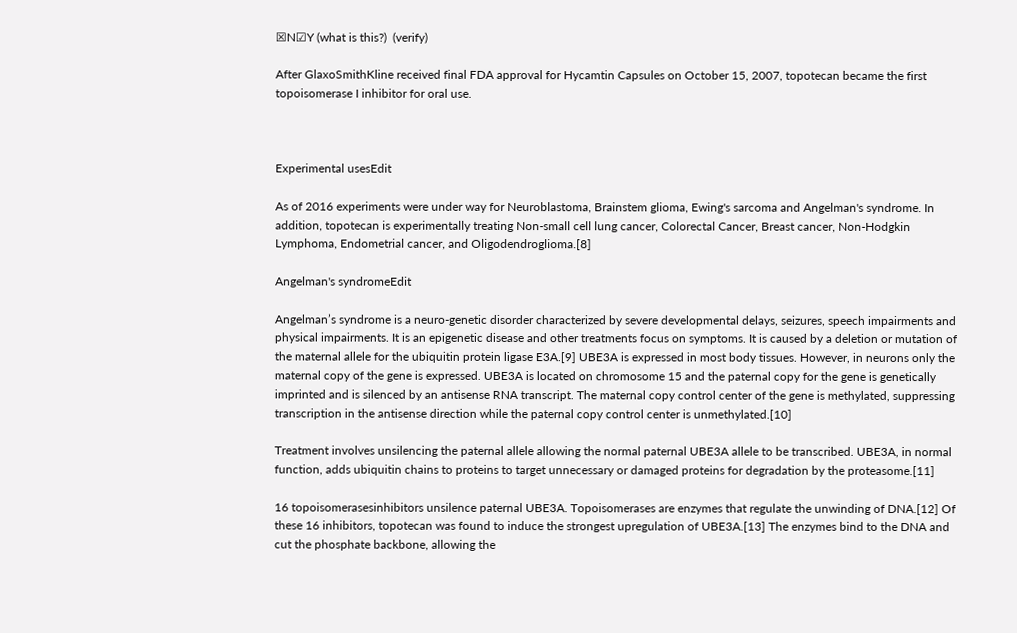☒N☑Y (what is this?)  (verify)

After GlaxoSmithKline received final FDA approval for Hycamtin Capsules on October 15, 2007, topotecan became the first topoisomerase I inhibitor for oral use.



Experimental usesEdit

As of 2016 experiments were under way for Neuroblastoma, Brainstem glioma, Ewing's sarcoma and Angelman's syndrome. In addition, topotecan is experimentally treating Non-small cell lung cancer, Colorectal Cancer, Breast cancer, Non-Hodgkin Lymphoma, Endometrial cancer, and Oligodendroglioma.[8]

Angelman's syndromeEdit

Angelman’s syndrome is a neuro-genetic disorder characterized by severe developmental delays, seizures, speech impairments and physical impairments. It is an epigenetic disease and other treatments focus on symptoms. It is caused by a deletion or mutation of the maternal allele for the ubiquitin protein ligase E3A.[9] UBE3A is expressed in most body tissues. However, in neurons only the maternal copy of the gene is expressed. UBE3A is located on chromosome 15 and the paternal copy for the gene is genetically imprinted and is silenced by an antisense RNA transcript. The maternal copy control center of the gene is methylated, suppressing transcription in the antisense direction while the paternal copy control center is unmethylated.[10]

Treatment involves unsilencing the paternal allele allowing the normal paternal UBE3A allele to be transcribed. UBE3A, in normal function, adds ubiquitin chains to proteins to target unnecessary or damaged proteins for degradation by the proteasome.[11]

16 topoisomerasesinhibitors unsilence paternal UBE3A. Topoisomerases are enzymes that regulate the unwinding of DNA.[12] Of these 16 inhibitors, topotecan was found to induce the strongest upregulation of UBE3A.[13] The enzymes bind to the DNA and cut the phosphate backbone, allowing the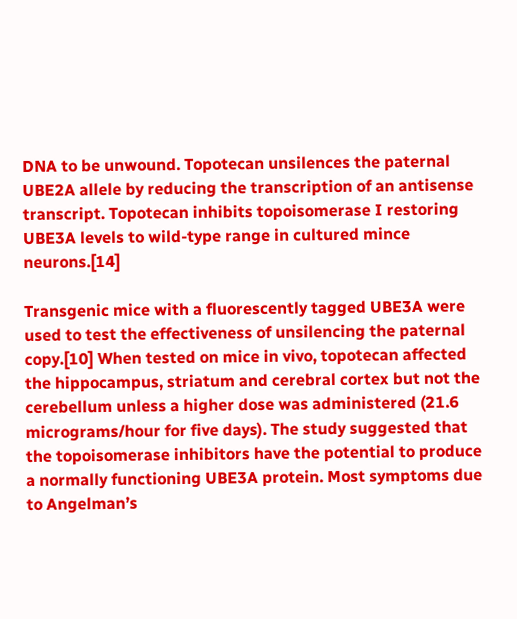DNA to be unwound. Topotecan unsilences the paternal UBE2A allele by reducing the transcription of an antisense transcript. Topotecan inhibits topoisomerase I restoring UBE3A levels to wild-type range in cultured mince neurons.[14]

Transgenic mice with a fluorescently tagged UBE3A were used to test the effectiveness of unsilencing the paternal copy.[10] When tested on mice in vivo, topotecan affected the hippocampus, striatum and cerebral cortex but not the cerebellum unless a higher dose was administered (21.6 micrograms/hour for five days). The study suggested that the topoisomerase inhibitors have the potential to produce a normally functioning UBE3A protein. Most symptoms due to Angelman’s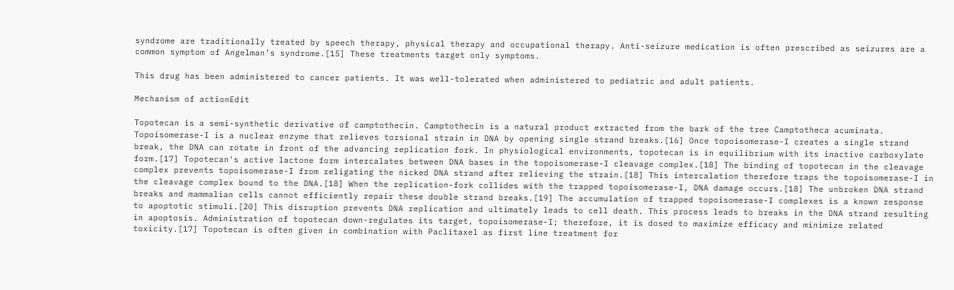syndrome are traditionally treated by speech therapy, physical therapy and occupational therapy. Anti-seizure medication is often prescribed as seizures are a common symptom of Angelman’s syndrome.[15] These treatments target only symptoms.

This drug has been administered to cancer patients. It was well-tolerated when administered to pediatric and adult patients.

Mechanism of actionEdit

Topotecan is a semi-synthetic derivative of camptothecin. Camptothecin is a natural product extracted from the bark of the tree Camptotheca acuminata. Topoisomerase-I is a nuclear enzyme that relieves torsional strain in DNA by opening single strand breaks.[16] Once topoisomerase-I creates a single strand break, the DNA can rotate in front of the advancing replication fork. In physiological environments, topotecan is in equilibrium with its inactive carboxylate form.[17] Topotecan's active lactone form intercalates between DNA bases in the topoisomerase-I cleavage complex.[18] The binding of topotecan in the cleavage complex prevents topoisomerase-I from religating the nicked DNA strand after relieving the strain.[18] This intercalation therefore traps the topoisomerase-I in the cleavage complex bound to the DNA.[18] When the replication-fork collides with the trapped topoisomerase-I, DNA damage occurs.[18] The unbroken DNA strand breaks and mammalian cells cannot efficiently repair these double strand breaks.[19] The accumulation of trapped topoisomerase-I complexes is a known response to apoptotic stimuli.[20] This disruption prevents DNA replication and ultimately leads to cell death. This process leads to breaks in the DNA strand resulting in apoptosis. Administration of topotecan down-regulates its target, topoisomerase-I; therefore, it is dosed to maximize efficacy and minimize related toxicity.[17] Topotecan is often given in combination with Paclitaxel as first line treatment for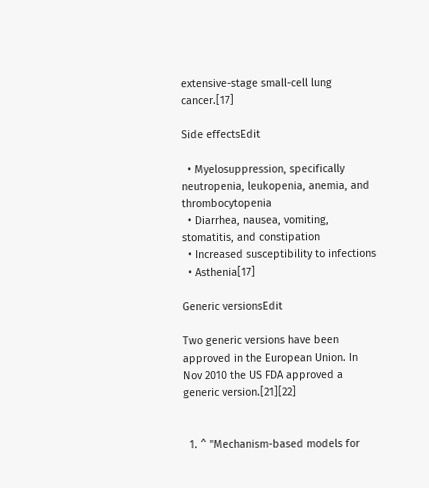extensive-stage small-cell lung cancer.[17]

Side effectsEdit

  • Myelosuppression, specifically neutropenia, leukopenia, anemia, and thrombocytopenia
  • Diarrhea, nausea, vomiting, stomatitis, and constipation
  • Increased susceptibility to infections
  • Asthenia[17]

Generic versionsEdit

Two generic versions have been approved in the European Union. In Nov 2010 the US FDA approved a generic version.[21][22]


  1. ^ "Mechanism-based models for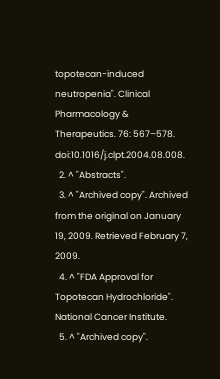topotecan-induced neutropenia". Clinical Pharmacology & Therapeutics. 76: 567–578. doi:10.1016/j.clpt.2004.08.008.
  2. ^ "Abstracts".
  3. ^ "Archived copy". Archived from the original on January 19, 2009. Retrieved February 7, 2009.
  4. ^ "FDA Approval for Topotecan Hydrochloride". National Cancer Institute.
  5. ^ "Archived copy".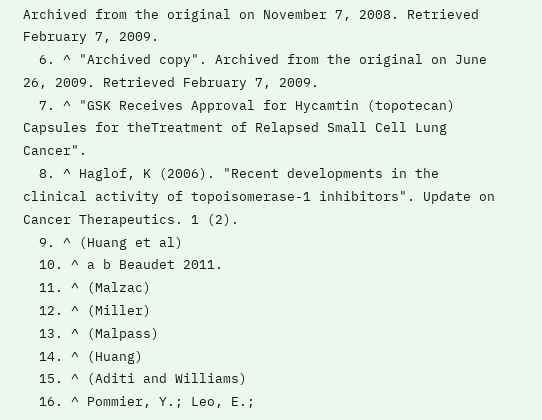Archived from the original on November 7, 2008. Retrieved February 7, 2009.
  6. ^ "Archived copy". Archived from the original on June 26, 2009. Retrieved February 7, 2009.
  7. ^ "GSK Receives Approval for Hycamtin (topotecan) Capsules for theTreatment of Relapsed Small Cell Lung Cancer".
  8. ^ Haglof, K (2006). "Recent developments in the clinical activity of topoisomerase-1 inhibitors". Update on Cancer Therapeutics. 1 (2).
  9. ^ (Huang et al)
  10. ^ a b Beaudet 2011.
  11. ^ (Malzac)
  12. ^ (Miller)
  13. ^ (Malpass)
  14. ^ (Huang)
  15. ^ (Aditi and Williams)
  16. ^ Pommier, Y.; Leo, E.;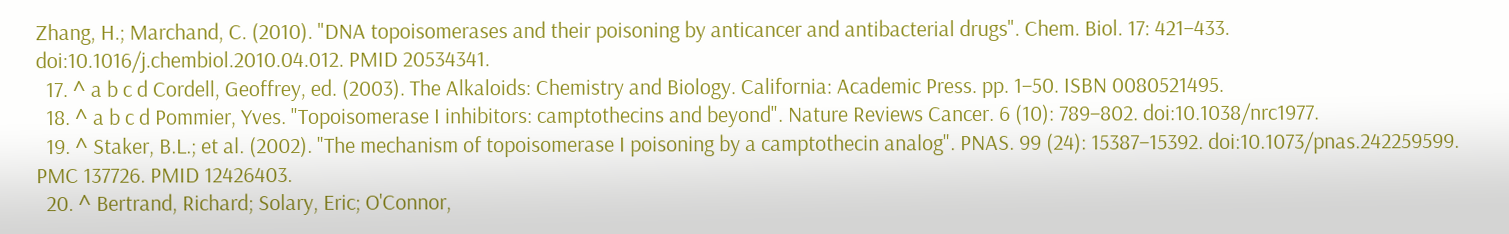Zhang, H.; Marchand, C. (2010). "DNA topoisomerases and their poisoning by anticancer and antibacterial drugs". Chem. Biol. 17: 421–433. doi:10.1016/j.chembiol.2010.04.012. PMID 20534341.
  17. ^ a b c d Cordell, Geoffrey, ed. (2003). The Alkaloids: Chemistry and Biology. California: Academic Press. pp. 1–50. ISBN 0080521495.
  18. ^ a b c d Pommier, Yves. "Topoisomerase I inhibitors: camptothecins and beyond". Nature Reviews Cancer. 6 (10): 789–802. doi:10.1038/nrc1977.
  19. ^ Staker, B.L.; et al. (2002). "The mechanism of topoisomerase I poisoning by a camptothecin analog". PNAS. 99 (24): 15387–15392. doi:10.1073/pnas.242259599. PMC 137726. PMID 12426403.
  20. ^ Bertrand, Richard; Solary, Eric; O'Connor,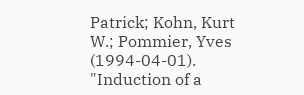Patrick; Kohn, Kurt W.; Pommier, Yves (1994-04-01). "Induction of a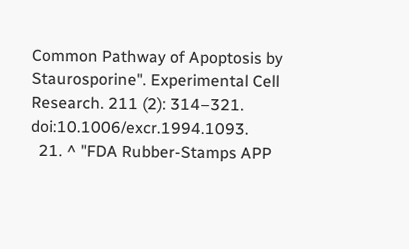Common Pathway of Apoptosis by Staurosporine". Experimental Cell Research. 211 (2): 314–321. doi:10.1006/excr.1994.1093.
  21. ^ "FDA Rubber-Stamps APP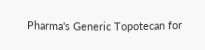Pharma's Generic Topotecan for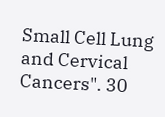Small Cell Lung and Cervical Cancers". 30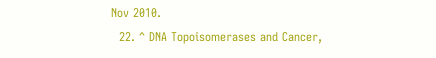Nov 2010.
  22. ^ DNA Topoisomerases and Cancer,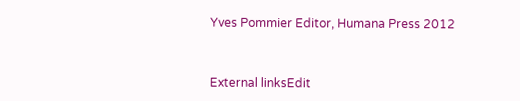Yves Pommier Editor, Humana Press 2012


External linksEdit